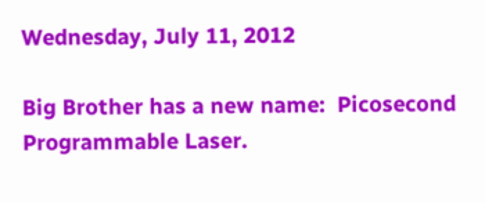Wednesday, July 11, 2012

Big Brother has a new name:  Picosecond Programmable Laser.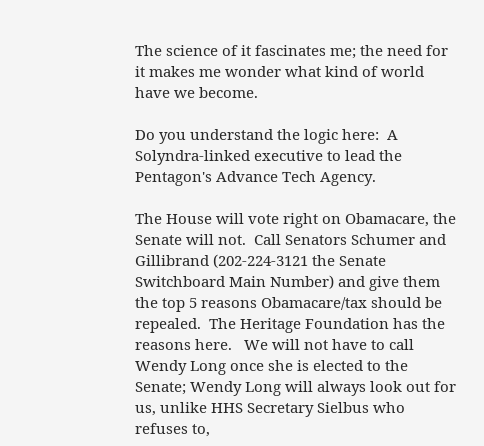The science of it fascinates me; the need for it makes me wonder what kind of world have we become.

Do you understand the logic here:  A Solyndra-linked executive to lead the Pentagon's Advance Tech Agency.

The House will vote right on Obamacare, the Senate will not.  Call Senators Schumer and Gillibrand (202-224-3121 the Senate Switchboard Main Number) and give them the top 5 reasons Obamacare/tax should be repealed.  The Heritage Foundation has the reasons here.   We will not have to call Wendy Long once she is elected to the Senate; Wendy Long will always look out for us, unlike HHS Secretary Sielbus who refuses to,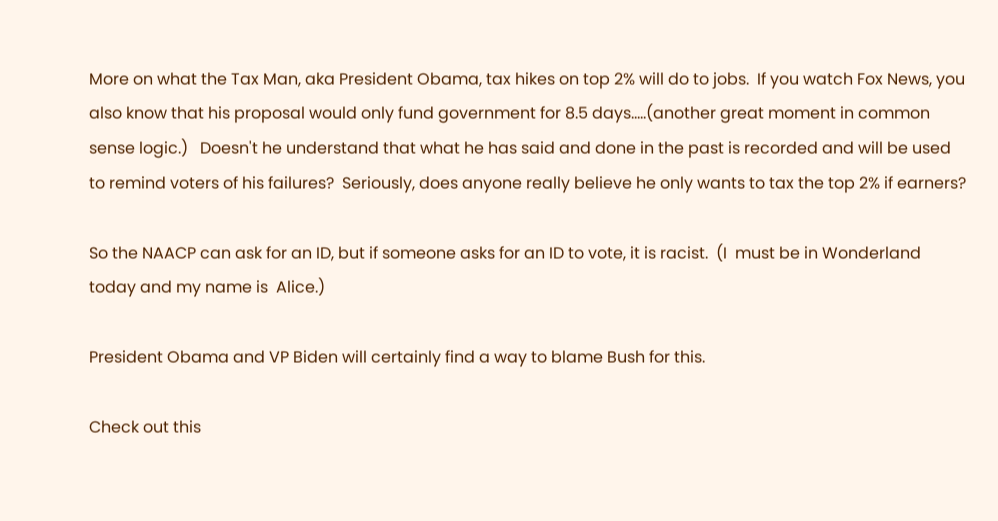More on what the Tax Man, aka President Obama, tax hikes on top 2% will do to jobs.  If you watch Fox News, you also know that his proposal would only fund government for 8.5 days.....(another great moment in common sense logic.)   Doesn't he understand that what he has said and done in the past is recorded and will be used to remind voters of his failures?  Seriously, does anyone really believe he only wants to tax the top 2% if earners?

So the NAACP can ask for an ID, but if someone asks for an ID to vote, it is racist.  (I  must be in Wonderland today and my name is  Alice.)

President Obama and VP Biden will certainly find a way to blame Bush for this.

Check out this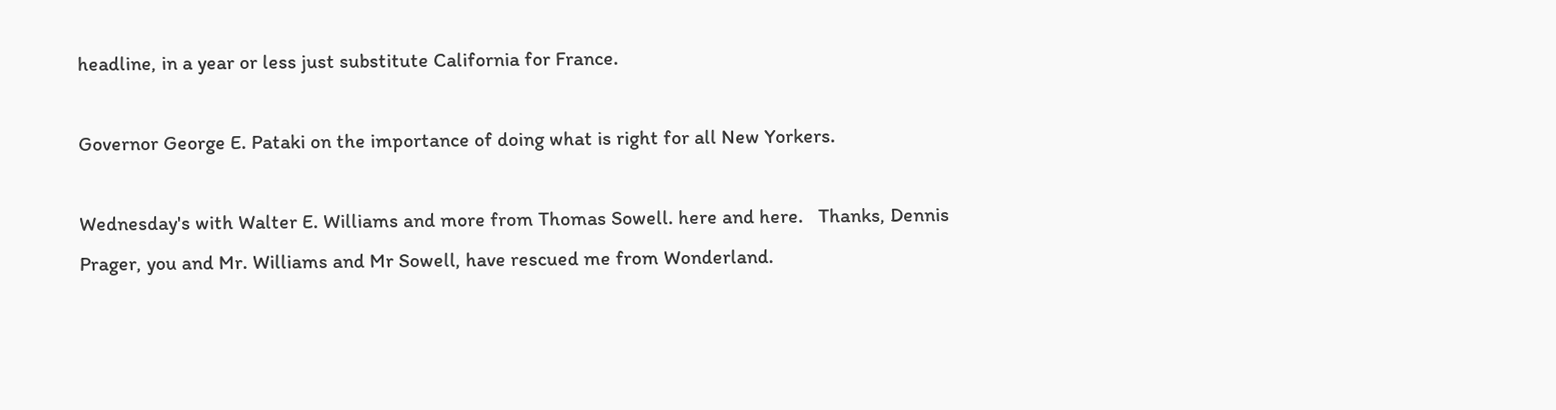headline, in a year or less just substitute California for France.

Governor George E. Pataki on the importance of doing what is right for all New Yorkers.

Wednesday's with Walter E. Williams and more from Thomas Sowell. here and here.   Thanks, Dennis Prager, you and Mr. Williams and Mr Sowell, have rescued me from Wonderland.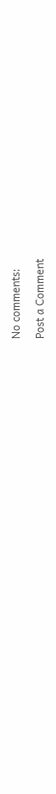No comments:

Post a Comment